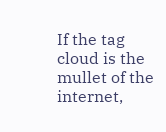If the tag cloud is the mullet of the internet,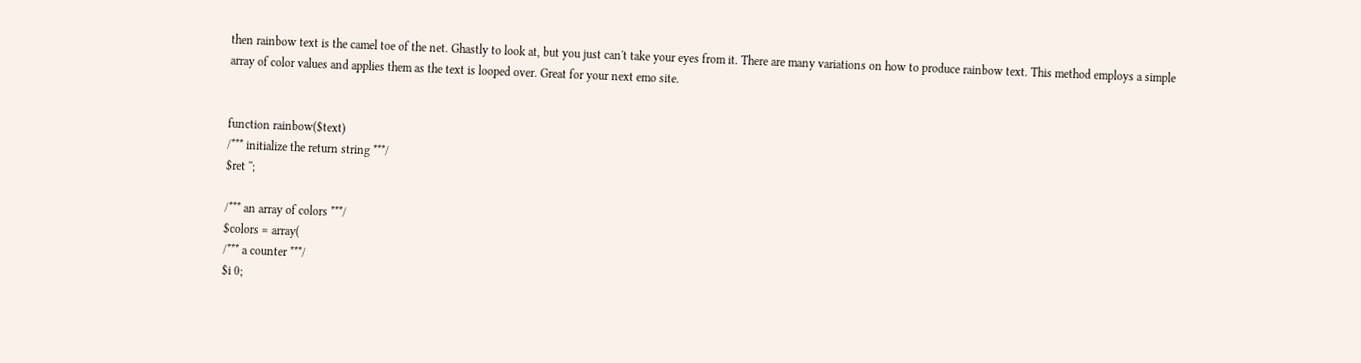then rainbow text is the camel toe of the net. Ghastly to look at, but you just can't take your eyes from it. There are many variations on how to produce rainbow text. This method employs a simple array of color values and applies them as the text is looped over. Great for your next emo site.


function rainbow($text)
/*** initialize the return string ***/
$ret '';

/*** an array of colors ***/
$colors = array(
/*** a counter ***/
$i 0;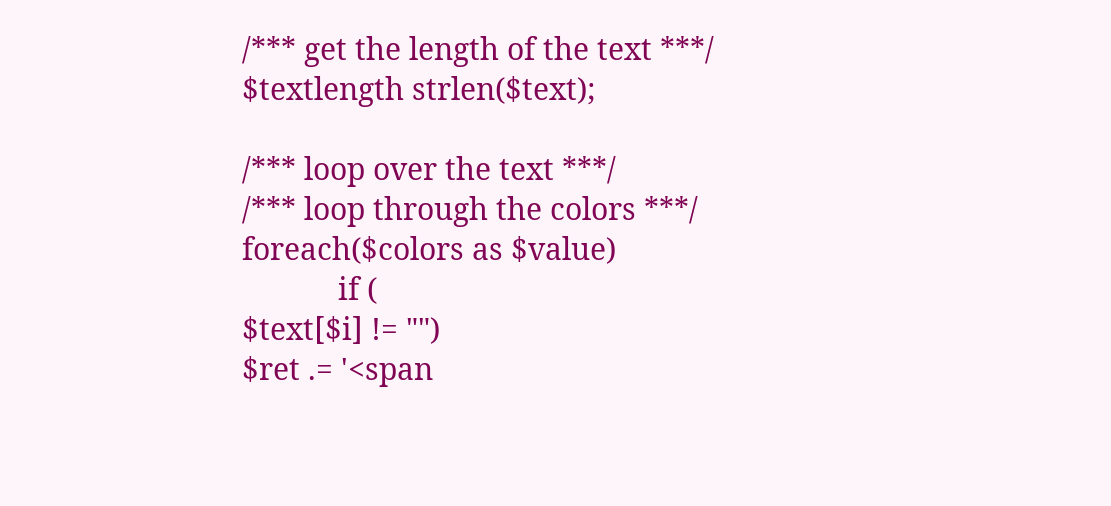/*** get the length of the text ***/
$textlength strlen($text);

/*** loop over the text ***/
/*** loop through the colors ***/
foreach($colors as $value)
            if (
$text[$i] != "")
$ret .= '<span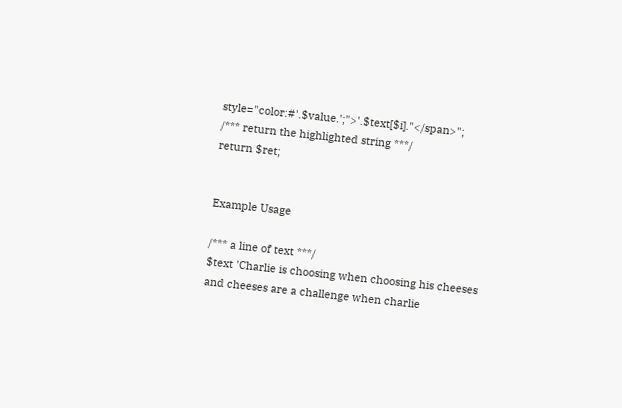style="color:#'.$value.';">'.$text[$i]."</span>";
/*** return the highlighted string ***/
return $ret;


Example Usage

/*** a line of text ***/
$text 'Charlie is choosing when choosing his cheeses and cheeses are a challenge when charlie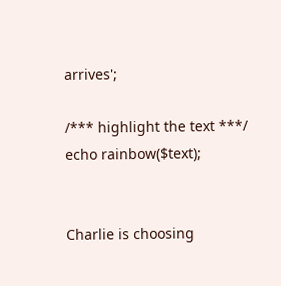arrives';

/*** highlight the text ***/
echo rainbow($text);


Charlie is choosing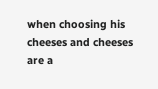when choosing his cheeses and cheeses are a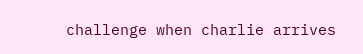challenge when charlie arrives